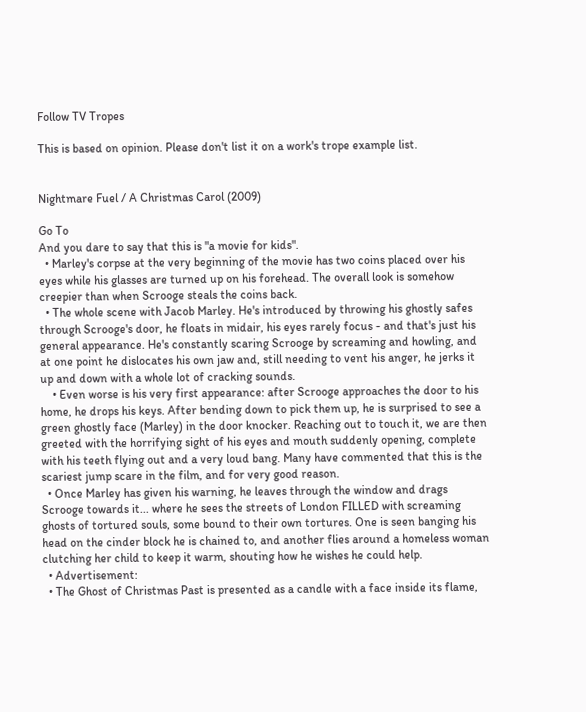Follow TV Tropes

This is based on opinion. Please don't list it on a work's trope example list.


Nightmare Fuel / A Christmas Carol (2009)

Go To
And you dare to say that this is "a movie for kids".
  • Marley's corpse at the very beginning of the movie has two coins placed over his eyes while his glasses are turned up on his forehead. The overall look is somehow creepier than when Scrooge steals the coins back.
  • The whole scene with Jacob Marley. He's introduced by throwing his ghostly safes through Scrooge's door, he floats in midair, his eyes rarely focus - and that's just his general appearance. He's constantly scaring Scrooge by screaming and howling, and at one point he dislocates his own jaw and, still needing to vent his anger, he jerks it up and down with a whole lot of cracking sounds.
    • Even worse is his very first appearance: after Scrooge approaches the door to his home, he drops his keys. After bending down to pick them up, he is surprised to see a green ghostly face (Marley) in the door knocker. Reaching out to touch it, we are then greeted with the horrifying sight of his eyes and mouth suddenly opening, complete with his teeth flying out and a very loud bang. Many have commented that this is the scariest jump scare in the film, and for very good reason.
  • Once Marley has given his warning, he leaves through the window and drags Scrooge towards it... where he sees the streets of London FILLED with screaming ghosts of tortured souls, some bound to their own tortures. One is seen banging his head on the cinder block he is chained to, and another flies around a homeless woman clutching her child to keep it warm, shouting how he wishes he could help.
  • Advertisement:
  • The Ghost of Christmas Past is presented as a candle with a face inside its flame,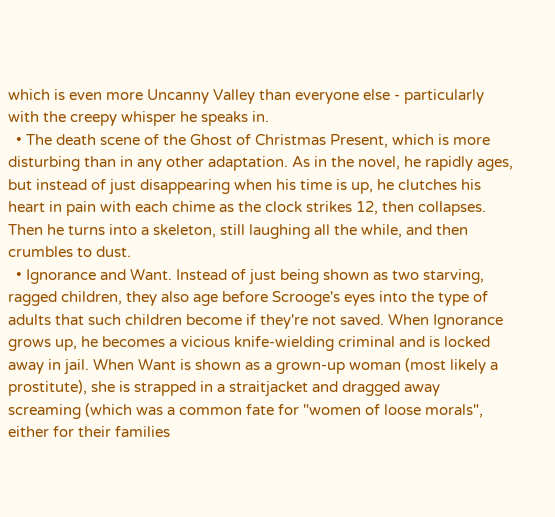which is even more Uncanny Valley than everyone else - particularly with the creepy whisper he speaks in.
  • The death scene of the Ghost of Christmas Present, which is more disturbing than in any other adaptation. As in the novel, he rapidly ages, but instead of just disappearing when his time is up, he clutches his heart in pain with each chime as the clock strikes 12, then collapses. Then he turns into a skeleton, still laughing all the while, and then crumbles to dust.
  • Ignorance and Want. Instead of just being shown as two starving, ragged children, they also age before Scrooge's eyes into the type of adults that such children become if they're not saved. When Ignorance grows up, he becomes a vicious knife-wielding criminal and is locked away in jail. When Want is shown as a grown-up woman (most likely a prostitute), she is strapped in a straitjacket and dragged away screaming (which was a common fate for "women of loose morals", either for their families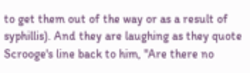to get them out of the way or as a result of syphillis). And they are laughing as they quote Scrooge's line back to him, "Are there no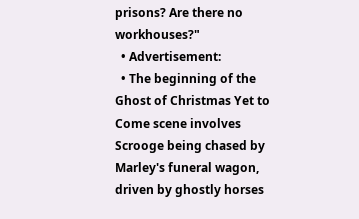prisons? Are there no workhouses?"
  • Advertisement:
  • The beginning of the Ghost of Christmas Yet to Come scene involves Scrooge being chased by Marley's funeral wagon, driven by ghostly horses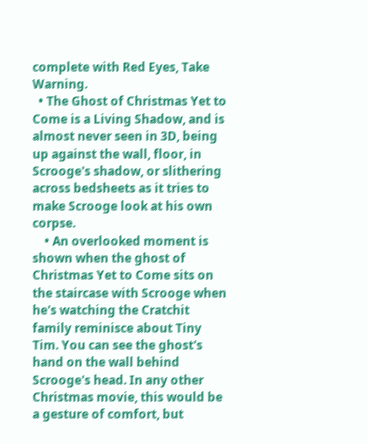complete with Red Eyes, Take Warning.
  • The Ghost of Christmas Yet to Come is a Living Shadow, and is almost never seen in 3D, being up against the wall, floor, in Scrooge's shadow, or slithering across bedsheets as it tries to make Scrooge look at his own corpse.
    • An overlooked moment is shown when the ghost of Christmas Yet to Come sits on the staircase with Scrooge when he's watching the Cratchit family reminisce about Tiny Tim. You can see the ghost's hand on the wall behind Scrooge's head. In any other Christmas movie, this would be a gesture of comfort, but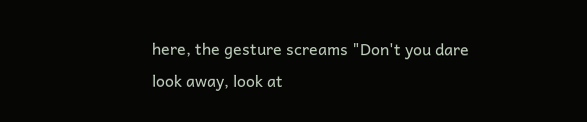here, the gesture screams "Don't you dare look away, look at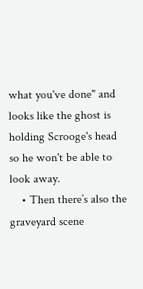what you've done" and looks like the ghost is holding Scrooge's head so he won't be able to look away.
    • Then there’s also the graveyard scene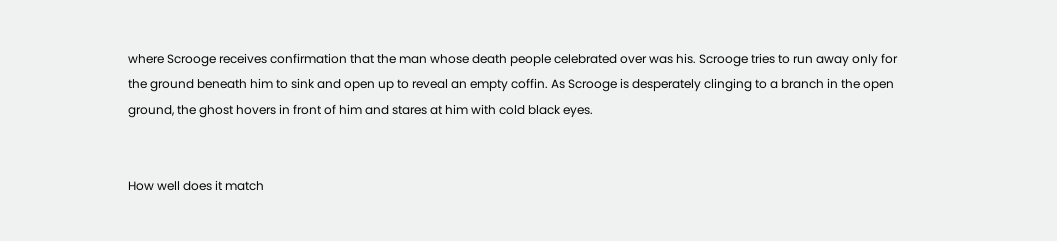where Scrooge receives confirmation that the man whose death people celebrated over was his. Scrooge tries to run away only for the ground beneath him to sink and open up to reveal an empty coffin. As Scrooge is desperately clinging to a branch in the open ground, the ghost hovers in front of him and stares at him with cold black eyes.


How well does it match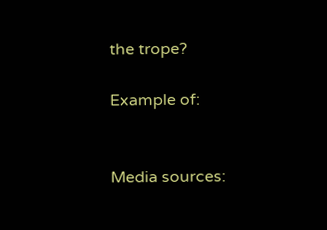the trope?

Example of:


Media sources: